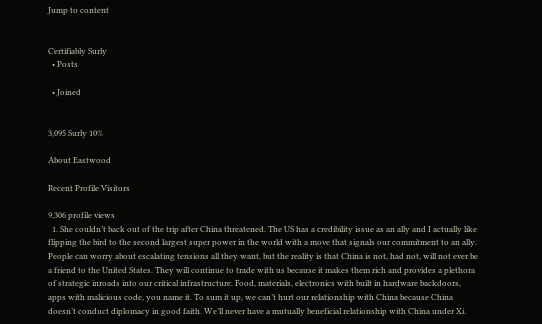Jump to content


Certifiably Surly
  • Posts

  • Joined


3,095 Surly 10%

About Eastwood

Recent Profile Visitors

9,306 profile views
  1. She couldn’t back out of the trip after China threatened. The US has a credibility issue as an ally and I actually like flipping the bird to the second largest super power in the world with a move that signals our commitment to an ally. People can worry about escalating tensions all they want, but the reality is that China is not, had not, will not ever be a friend to the United States. They will continue to trade with us because it makes them rich and provides a plethora of strategic inroads into our critical infrastructure. Food, materials, electronics with built in hardware backdoors, apps with malicious code, you name it. To sum it up, we can’t hurt our relationship with China because China doesn’t conduct diplomacy in good faith. We’ll never have a mutually beneficial relationship with China under Xi.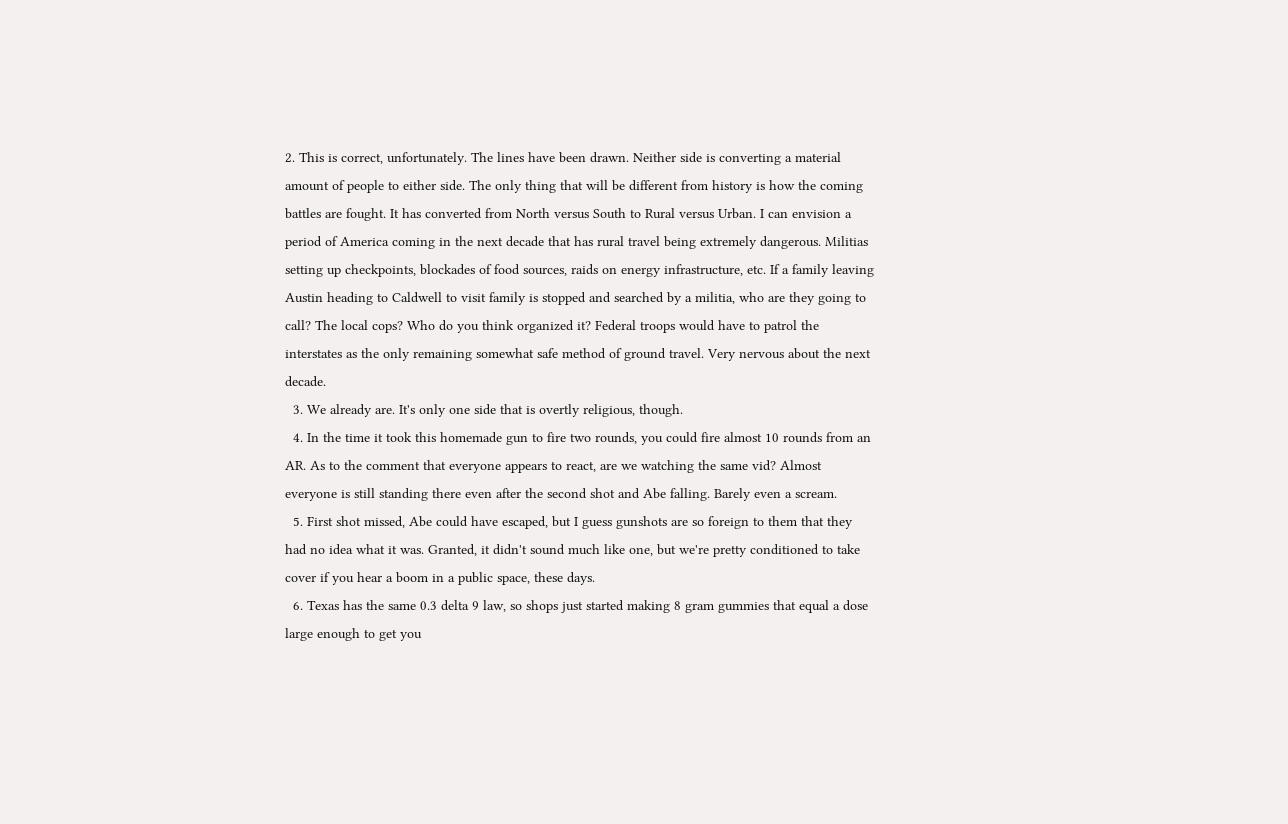2. This is correct, unfortunately. The lines have been drawn. Neither side is converting a material amount of people to either side. The only thing that will be different from history is how the coming battles are fought. It has converted from North versus South to Rural versus Urban. I can envision a period of America coming in the next decade that has rural travel being extremely dangerous. Militias setting up checkpoints, blockades of food sources, raids on energy infrastructure, etc. If a family leaving Austin heading to Caldwell to visit family is stopped and searched by a militia, who are they going to call? The local cops? Who do you think organized it? Federal troops would have to patrol the interstates as the only remaining somewhat safe method of ground travel. Very nervous about the next decade.
  3. We already are. It's only one side that is overtly religious, though.
  4. In the time it took this homemade gun to fire two rounds, you could fire almost 10 rounds from an AR. As to the comment that everyone appears to react, are we watching the same vid? Almost everyone is still standing there even after the second shot and Abe falling. Barely even a scream.
  5. First shot missed, Abe could have escaped, but I guess gunshots are so foreign to them that they had no idea what it was. Granted, it didn't sound much like one, but we're pretty conditioned to take cover if you hear a boom in a public space, these days.
  6. Texas has the same 0.3 delta 9 law, so shops just started making 8 gram gummies that equal a dose large enough to get you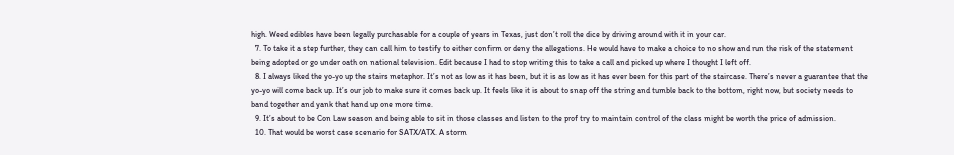high. Weed edibles have been legally purchasable for a couple of years in Texas, just don’t roll the dice by driving around with it in your car.
  7. To take it a step further, they can call him to testify to either confirm or deny the allegations. He would have to make a choice to no show and run the risk of the statement being adopted or go under oath on national television. Edit because I had to stop writing this to take a call and picked up where I thought I left off.
  8. I always liked the yo-yo up the stairs metaphor. It’s not as low as it has been, but it is as low as it has ever been for this part of the staircase. There’s never a guarantee that the yo-yo will come back up. It’s our job to make sure it comes back up. It feels like it is about to snap off the string and tumble back to the bottom, right now, but society needs to band together and yank that hand up one more time.
  9. It’s about to be Con Law season and being able to sit in those classes and listen to the prof try to maintain control of the class might be worth the price of admission.
  10. That would be worst case scenario for SATX/ATX. A storm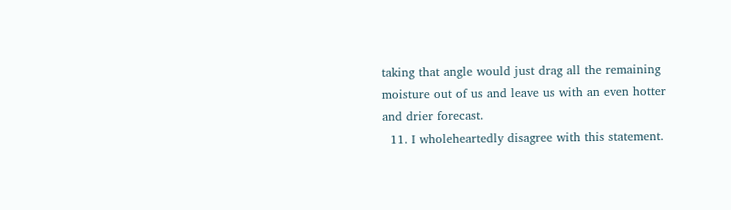taking that angle would just drag all the remaining moisture out of us and leave us with an even hotter and drier forecast.
  11. I wholeheartedly disagree with this statement.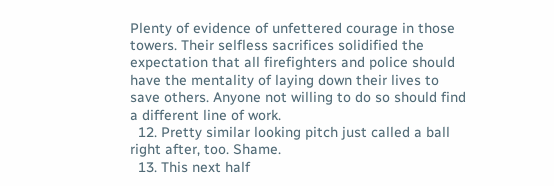Plenty of evidence of unfettered courage in those towers. Their selfless sacrifices solidified the expectation that all firefighters and police should have the mentality of laying down their lives to save others. Anyone not willing to do so should find a different line of work.
  12. Pretty similar looking pitch just called a ball right after, too. Shame.
  13. This next half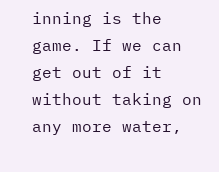inning is the game. If we can get out of it without taking on any more water,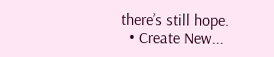there’s still hope.
  • Create New...